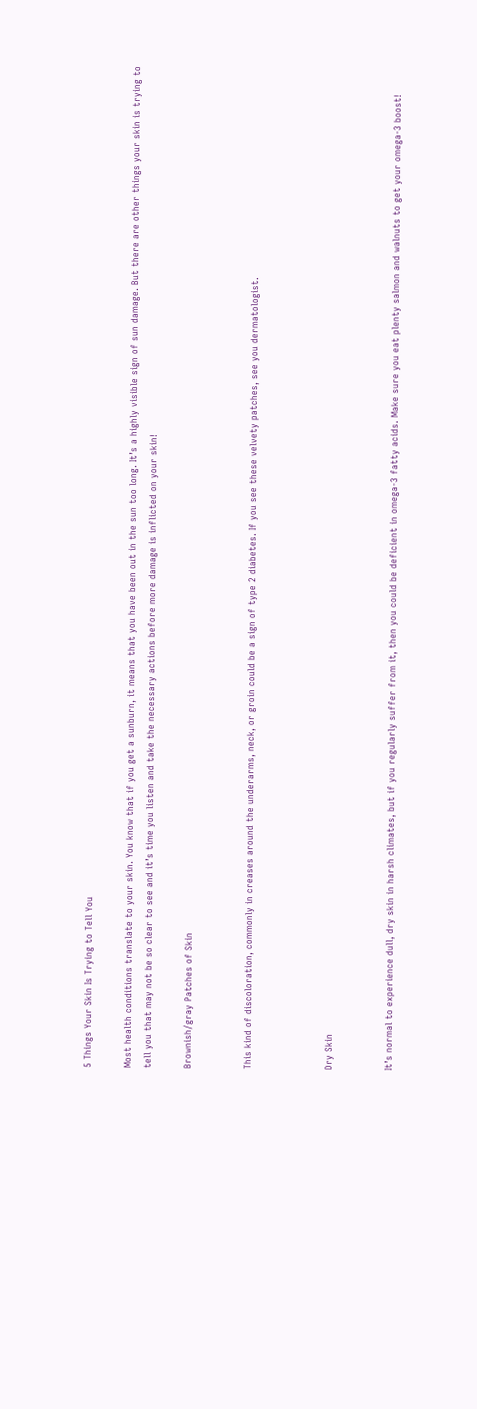5 Things Your Skin Is Trying to Tell You

Most health conditions translate to your skin. You know that if you get a sunburn, it means that you have been out in the sun too long. It’s a highly visible sign of sun damage. But there are other things your skin is trying to tell you that may not be so clear to see and it’s time you listen and take the necessary actions before more damage is inflicted on your skin!

Brownish/gray Patches of Skin


This kind of discoloration, commonly in creases around the underarms, neck, or groin could be a sign of type 2 diabetes. If you see these velvety patches, see you dermatologist.



Dry Skin


It’s normal to experience dull, dry skin in harsh climates, but if you regularly suffer from it, then you could be deficient in omega-3 fatty acids. Make sure you eat plenty salmon and walnuts to get your omega-3 boost!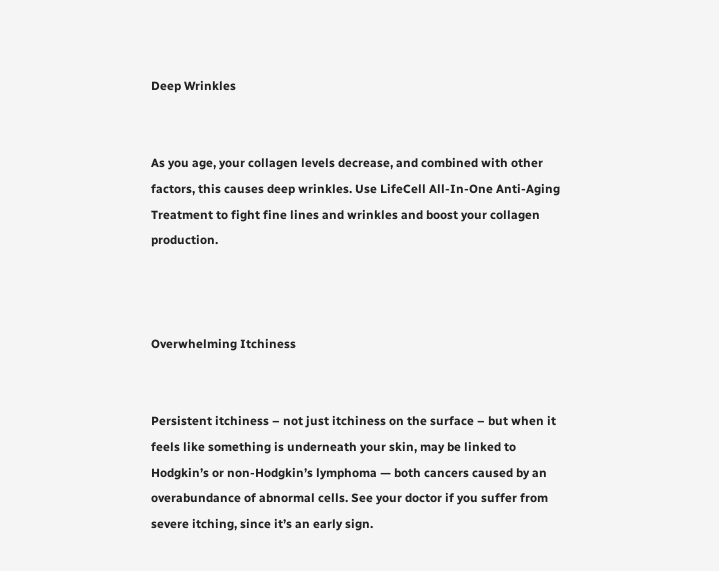Deep Wrinkles


As you age, your collagen levels decrease, and combined with other factors, this causes deep wrinkles. Use LifeCell All-In-One Anti-Aging Treatment to fight fine lines and wrinkles and boost your collagen production.



Overwhelming Itchiness


Persistent itchiness – not just itchiness on the surface – but when it feels like something is underneath your skin, may be linked to Hodgkin’s or non-Hodgkin’s lymphoma — both cancers caused by an overabundance of abnormal cells. See your doctor if you suffer from severe itching, since it’s an early sign.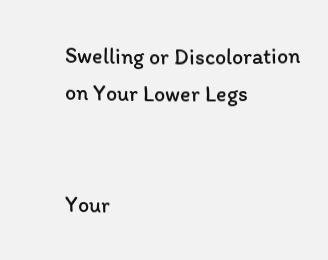Swelling or Discoloration on Your Lower Legs


Your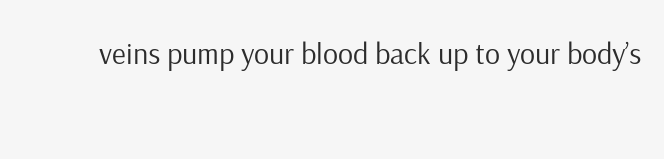veins pump your blood back up to your body’s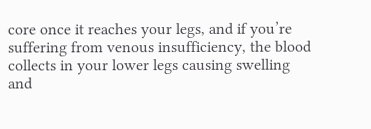core once it reaches your legs, and if you’re suffering from venous insufficiency, the blood collects in your lower legs causing swelling and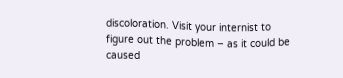discoloration. Visit your internist to figure out the problem – as it could be caused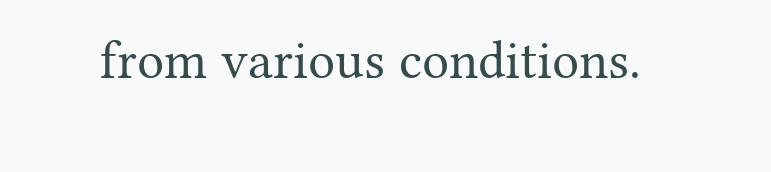from various conditions.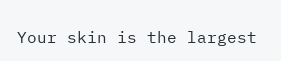Your skin is the largest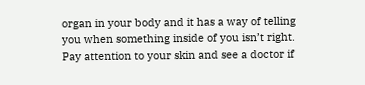organ in your body and it has a way of telling you when something inside of you isn’t right. Pay attention to your skin and see a doctor if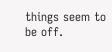things seem to be off.